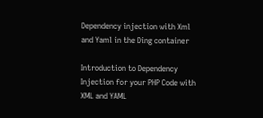Dependency injection with Xml and Yaml in the Ding container

Introduction to Dependency Injection for your PHP Code with XML and YAML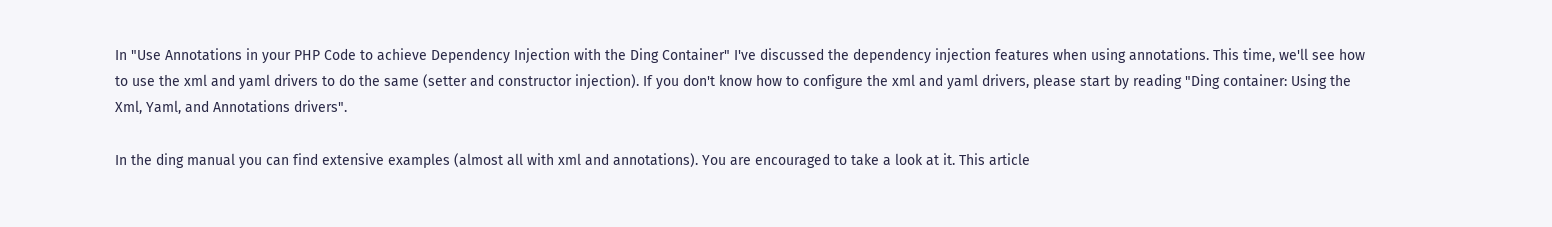In "Use Annotations in your PHP Code to achieve Dependency Injection with the Ding Container" I've discussed the dependency injection features when using annotations. This time, we'll see how to use the xml and yaml drivers to do the same (setter and constructor injection). If you don't know how to configure the xml and yaml drivers, please start by reading "Ding container: Using the Xml, Yaml, and Annotations drivers".

In the ding manual you can find extensive examples (almost all with xml and annotations). You are encouraged to take a look at it. This article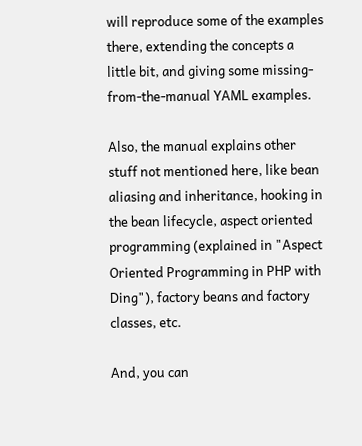will reproduce some of the examples there, extending the concepts a little bit, and giving some missing-from-the-manual YAML examples.

Also, the manual explains other stuff not mentioned here, like bean aliasing and inheritance, hooking in the bean lifecycle, aspect oriented programming (explained in "Aspect Oriented Programming in PHP with Ding"), factory beans and factory classes, etc.

And, you can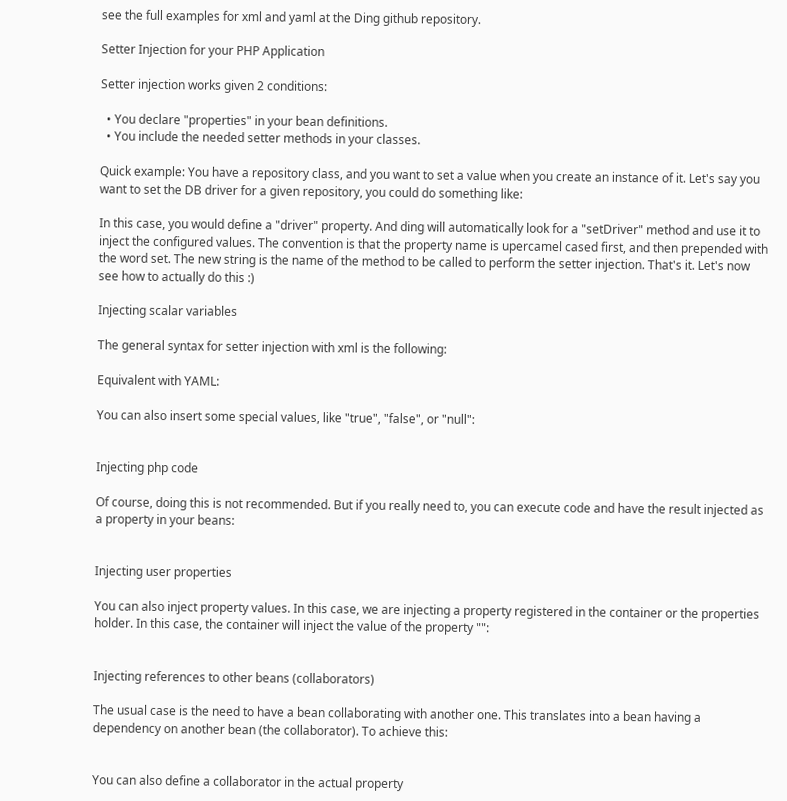see the full examples for xml and yaml at the Ding github repository.

Setter Injection for your PHP Application

Setter injection works given 2 conditions:

  • You declare "properties" in your bean definitions.
  • You include the needed setter methods in your classes.

Quick example: You have a repository class, and you want to set a value when you create an instance of it. Let's say you want to set the DB driver for a given repository, you could do something like:

In this case, you would define a "driver" property. And ding will automatically look for a "setDriver" method and use it to inject the configured values. The convention is that the property name is upercamel cased first, and then prepended with the word set. The new string is the name of the method to be called to perform the setter injection. That's it. Let's now see how to actually do this :)

Injecting scalar variables

The general syntax for setter injection with xml is the following:

Equivalent with YAML:

You can also insert some special values, like "true", "false", or "null":


Injecting php code

Of course, doing this is not recommended. But if you really need to, you can execute code and have the result injected as a property in your beans:


Injecting user properties

You can also inject property values. In this case, we are injecting a property registered in the container or the properties holder. In this case, the container will inject the value of the property "":


Injecting references to other beans (collaborators)

The usual case is the need to have a bean collaborating with another one. This translates into a bean having a dependency on another bean (the collaborator). To achieve this:


You can also define a collaborator in the actual property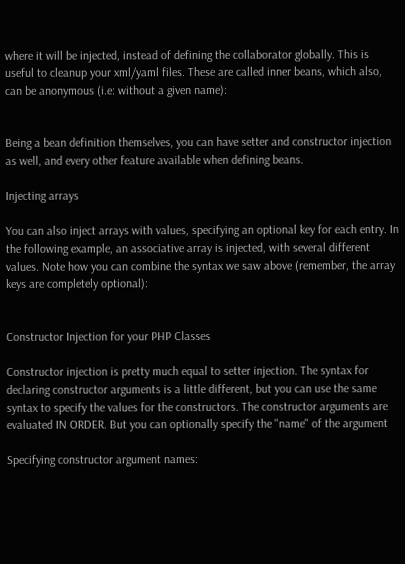where it will be injected, instead of defining the collaborator globally. This is useful to cleanup your xml/yaml files. These are called inner beans, which also, can be anonymous (i.e: without a given name):


Being a bean definition themselves, you can have setter and constructor injection as well, and every other feature available when defining beans.

Injecting arrays

You can also inject arrays with values, specifying an optional key for each entry. In the following example, an associative array is injected, with several different values. Note how you can combine the syntax we saw above (remember, the array keys are completely optional):


Constructor Injection for your PHP Classes

Constructor injection is pretty much equal to setter injection. The syntax for declaring constructor arguments is a little different, but you can use the same syntax to specify the values for the constructors. The constructor arguments are evaluated IN ORDER. But you can optionally specify the "name" of the argument

Specifying constructor argument names: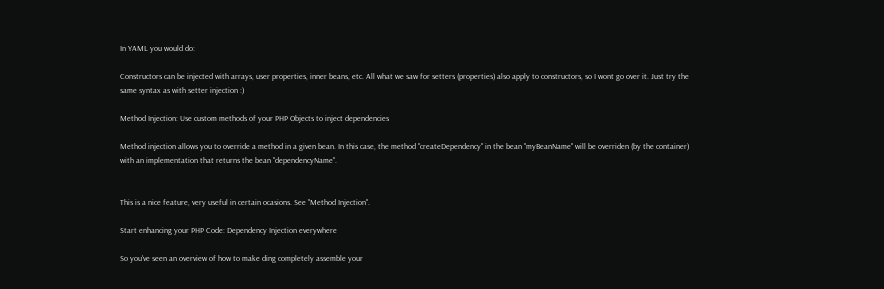In YAML you would do:

Constructors can be injected with arrays, user properties, inner beans, etc. All what we saw for setters (properties) also apply to constructors, so I wont go over it. Just try the same syntax as with setter injection :)

Method Injection: Use custom methods of your PHP Objects to inject dependencies

Method injection allows you to override a method in a given bean. In this case, the method "createDependency" in the bean "myBeanName" will be overriden (by the container) with an implementation that returns the bean "dependencyName".


This is a nice feature, very useful in certain ocasions. See "Method Injection".

Start enhancing your PHP Code: Dependency Injection everywhere

So you've seen an overview of how to make ding completely assemble your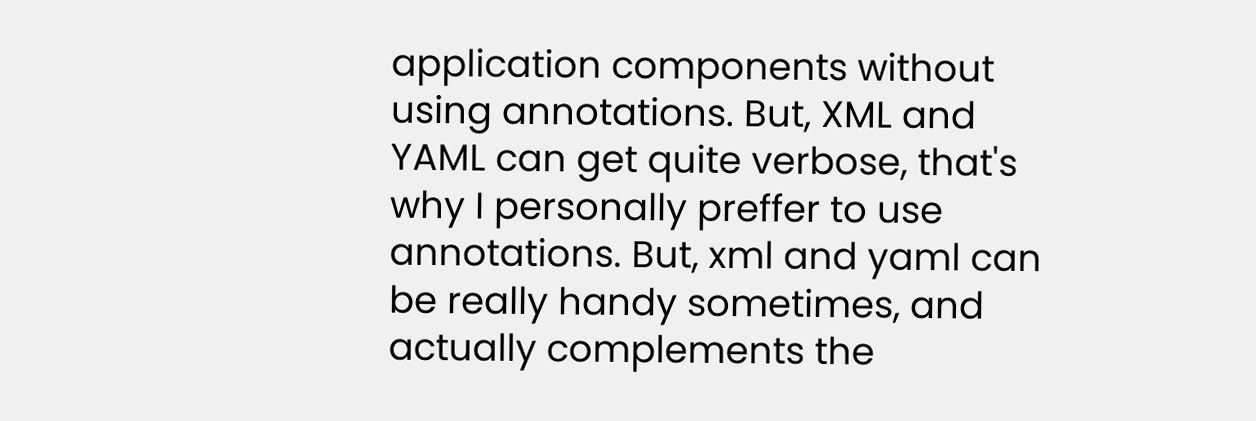application components without using annotations. But, XML and YAML can get quite verbose, that's why I personally preffer to use annotations. But, xml and yaml can be really handy sometimes, and actually complements the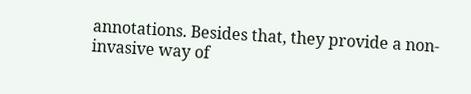annotations. Besides that, they provide a non-invasive way of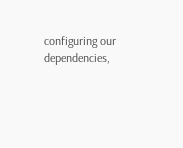configuring our dependencies,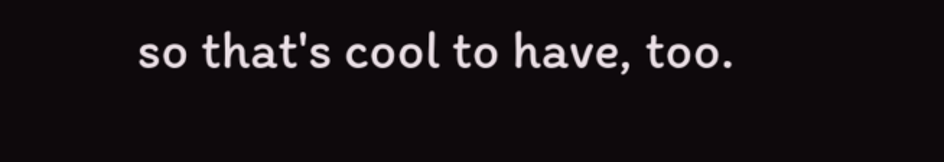so that's cool to have, too.